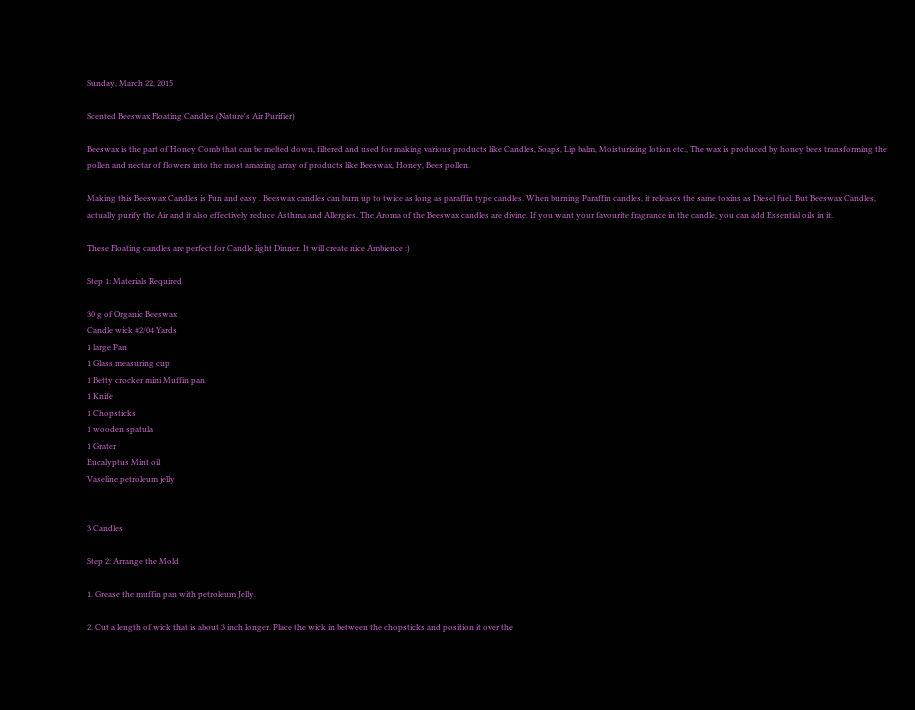Sunday, March 22, 2015

Scented Beeswax Floating Candles (Nature's Air Purifier)

Beeswax is the part of Honey Comb that can be melted down, filtered and used for making various products like Candles, Soaps, Lip balm, Moisturizing lotion etc., The wax is produced by honey bees transforming the pollen and nectar of flowers into the most amazing array of products like Beeswax, Honey, Bees pollen.

Making this Beeswax Candles is Fun and easy . Beeswax candles can burn up to twice as long as paraffin type candles. When burning Paraffin candles, it releases the same toxins as Diesel fuel. But Beeswax Candles, actually purify the Air and it also effectively reduce Asthma and Allergies. The Aroma of the Beeswax candles are divine. If you want your favourite fragrance in the candle, you can add Essential oils in it.

These Floating candles are perfect for Candle light Dinner. It will create nice Ambience :)

Step 1: Materials Required

30 g of Organic Beeswax
Candle wick #2/04 Yards
1 large Pan
1 Glass measuring cup
1 Betty crocker mini Muffin pan
1 Knife
1 Chopsticks
1 wooden spatula
1 Grater
Eucalyptus Mint oil
Vaseline petroleum jelly


3 Candles

Step 2: Arrange the Mold

1. Grease the muffin pan with petroleum Jelly.

2. Cut a length of wick that is about 3 inch longer. Place the wick in between the chopsticks and position it over the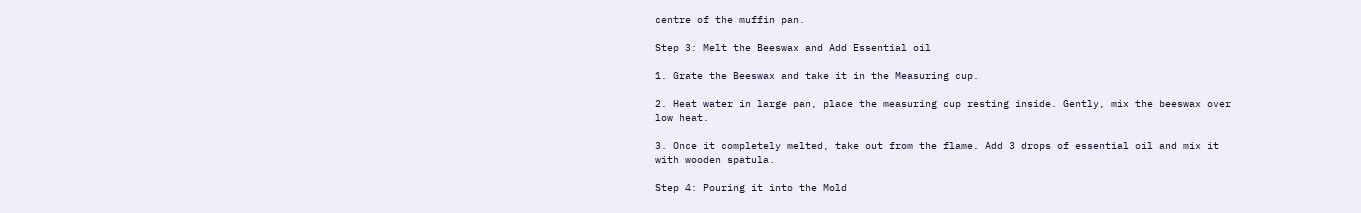centre of the muffin pan.

Step 3: Melt the Beeswax and Add Essential oil

1. Grate the Beeswax and take it in the Measuring cup.

2. Heat water in large pan, place the measuring cup resting inside. Gently, mix the beeswax over low heat.

3. Once it completely melted, take out from the flame. Add 3 drops of essential oil and mix it with wooden spatula.

Step 4: Pouring it into the Mold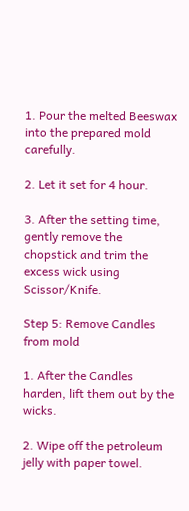1. Pour the melted Beeswax into the prepared mold carefully.

2. Let it set for 4 hour.

3. After the setting time, gently remove the chopstick and trim the excess wick using Scissor/Knife.

Step 5: Remove Candles from mold

1. After the Candles harden, lift them out by the wicks.

2. Wipe off the petroleum jelly with paper towel.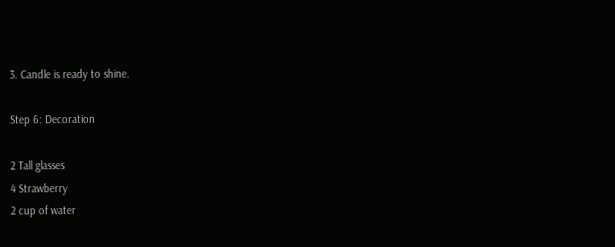3. Candle is ready to shine.

Step 6: Decoration

2 Tall glasses
4 Strawberry
2 cup of water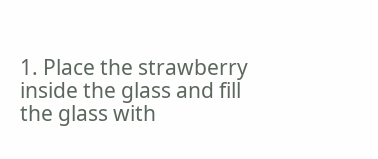1. Place the strawberry inside the glass and fill the glass with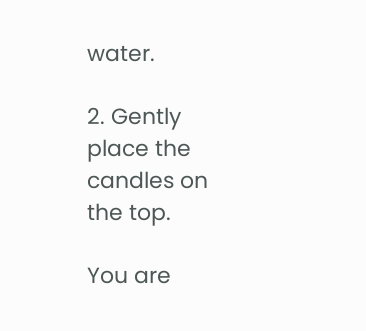water.

2. Gently place the candles on the top.

You are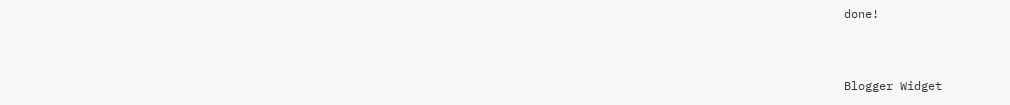done!


Blogger Widget